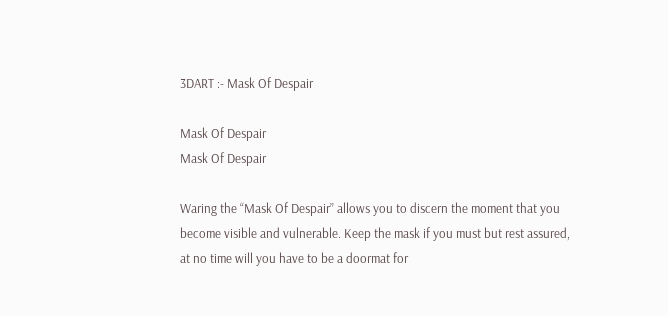3DART :- Mask Of Despair

Mask Of Despair
Mask Of Despair

Waring the “Mask Of Despair” allows you to discern the moment that you become visible and vulnerable. Keep the mask if you must but rest assured, at no time will you have to be a doormat for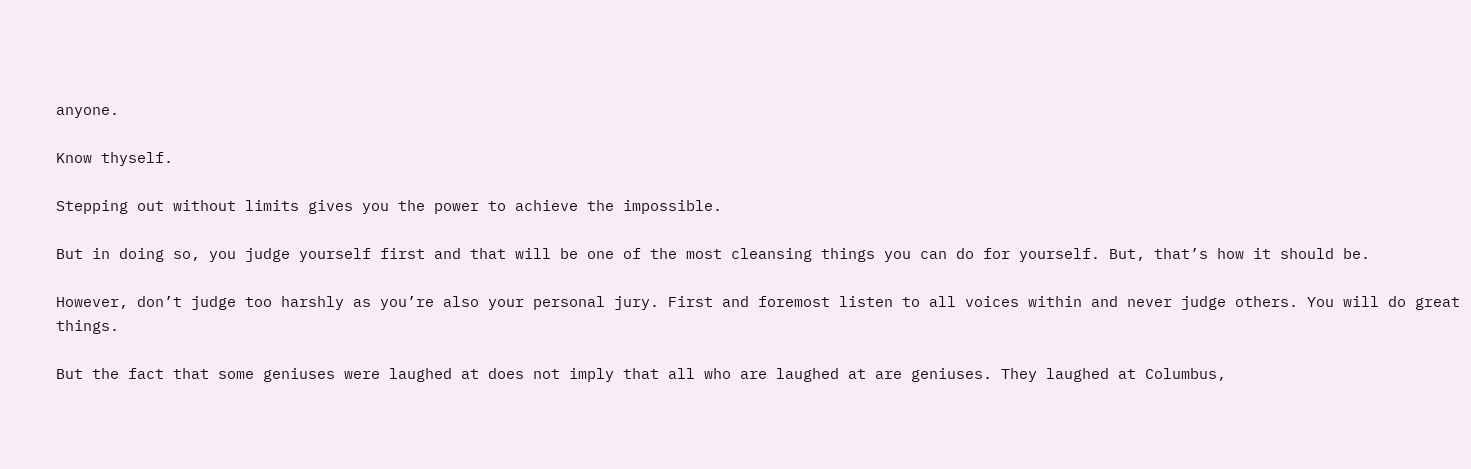anyone.

Know thyself.

Stepping out without limits gives you the power to achieve the impossible.

But in doing so, you judge yourself first and that will be one of the most cleansing things you can do for yourself. But, that’s how it should be.

However, don’t judge too harshly as you’re also your personal jury. First and foremost listen to all voices within and never judge others. You will do great things.

But the fact that some geniuses were laughed at does not imply that all who are laughed at are geniuses. They laughed at Columbus,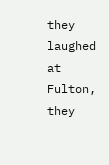they laughed at Fulton, they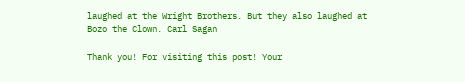laughed at the Wright Brothers. But they also laughed at Bozo the Clown. Carl Sagan

Thank you! For visiting this post! Your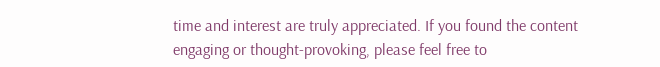time and interest are truly appreciated. If you found the content engaging or thought-provoking, please feel free to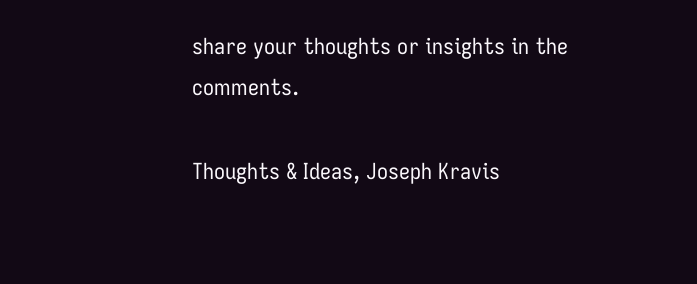share your thoughts or insights in the comments.

Thoughts & Ideas, Joseph Kravis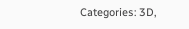Categories: 3D,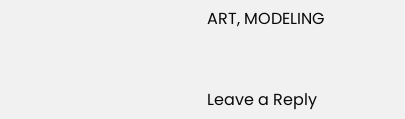ART, MODELING


Leave a Reply